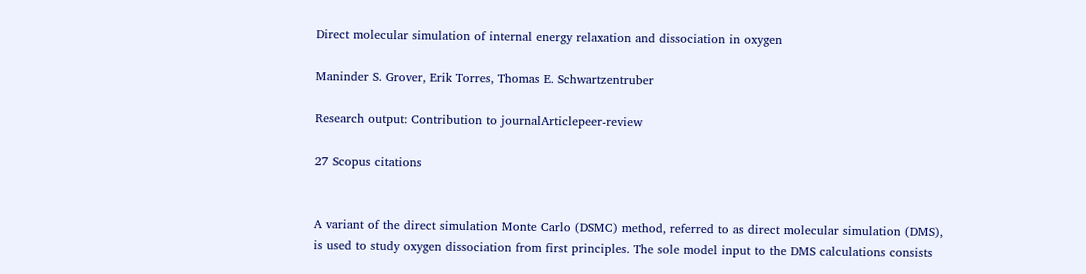Direct molecular simulation of internal energy relaxation and dissociation in oxygen

Maninder S. Grover, Erik Torres, Thomas E. Schwartzentruber

Research output: Contribution to journalArticlepeer-review

27 Scopus citations


A variant of the direct simulation Monte Carlo (DSMC) method, referred to as direct molecular simulation (DMS), is used to study oxygen dissociation from first principles. The sole model input to the DMS calculations consists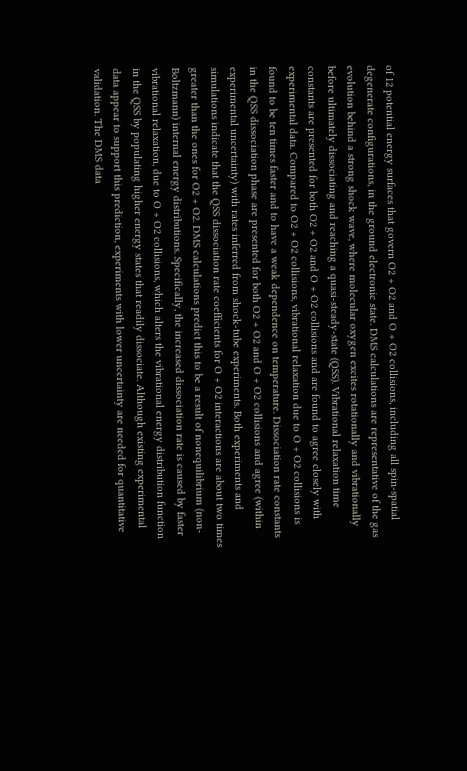of 12 potential energy surfaces that govern O2 + O2 and O + O2 collisions, including all spin-spatial degenerate configurations, in the ground electronic state. DMS calculations are representative of the gas evolution behind a strong shock wave, where molecular oxygen excites rotationally and vibrationally before ultimately dissociating and reaching a quasi-steady-state (QSS). Vibrational relaxation time constants are presented for both O2 + O2 and O + O2 collisions and are found to agree closely with experimental data. Compared to O2 + O2 collisions, vibrational relaxation due to O + O2 collisions is found to be ten times faster and to have a weak dependence on temperature. Dissociation rate constants in the QSS dissociation phase are presented for both O2 + O2 and O + O2 collisions and agree (within experimental uncertainty) with rates inferred from shock-tube experiments. Both experiments and simulations indicate that the QSS dissociation rate coefficients for O + O2 interactions are about two times greater than the ones for O2 + O2. DMS calculations predict this to be a result of nonequilibrium (non-Boltzmann) internal energy distributions. Specifically, the increased dissociation rate is caused by faster vibrational relaxation, due to O + O2 collisions, which alters the vibrational energy distribution function in the QSS by populating higher energy states that readily dissociate. Although existing experimental data appear to support this prediction, experiments with lower uncertainty are needed for quantitative validation. The DMS data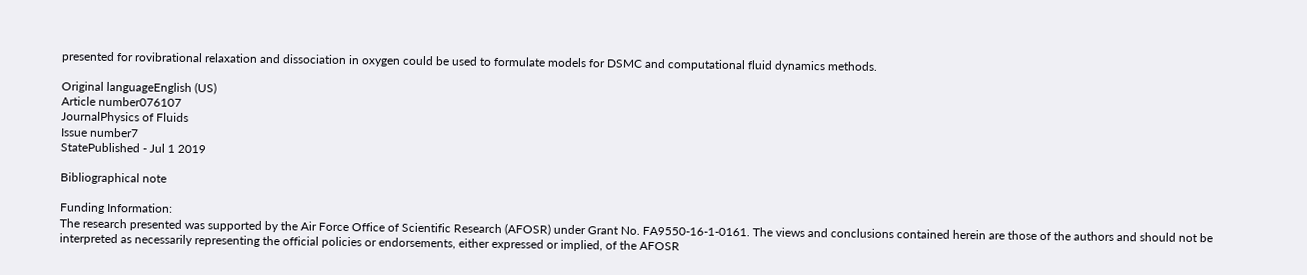presented for rovibrational relaxation and dissociation in oxygen could be used to formulate models for DSMC and computational fluid dynamics methods.

Original languageEnglish (US)
Article number076107
JournalPhysics of Fluids
Issue number7
StatePublished - Jul 1 2019

Bibliographical note

Funding Information:
The research presented was supported by the Air Force Office of Scientific Research (AFOSR) under Grant No. FA9550-16-1-0161. The views and conclusions contained herein are those of the authors and should not be interpreted as necessarily representing the official policies or endorsements, either expressed or implied, of the AFOSR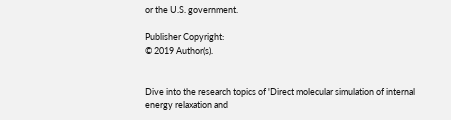or the U.S. government.

Publisher Copyright:
© 2019 Author(s).


Dive into the research topics of 'Direct molecular simulation of internal energy relaxation and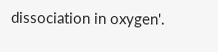dissociation in oxygen'.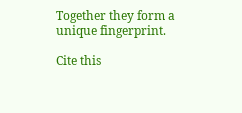Together they form a unique fingerprint.

Cite this